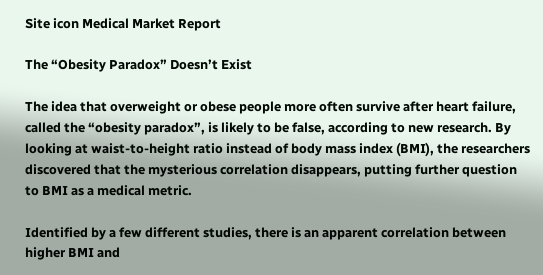Site icon Medical Market Report

The “Obesity Paradox” Doesn’t Exist

The idea that overweight or obese people more often survive after heart failure, called the “obesity paradox”, is likely to be false, according to new research. By looking at waist-to-height ratio instead of body mass index (BMI), the researchers discovered that the mysterious correlation disappears, putting further question to BMI as a medical metric.

Identified by a few different studies, there is an apparent correlation between higher BMI and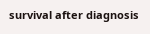survival after diagnosis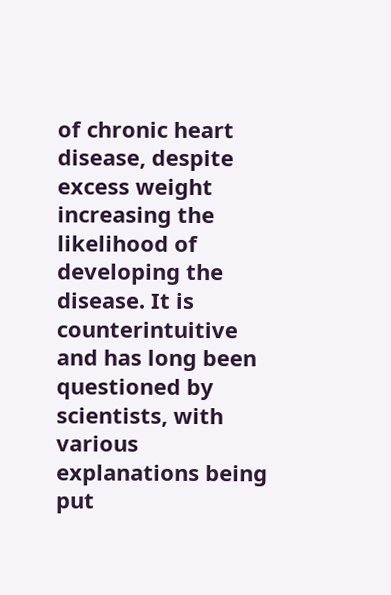of chronic heart disease, despite excess weight increasing the likelihood of developing the disease. It is counterintuitive and has long been questioned by scientists, with various explanations being put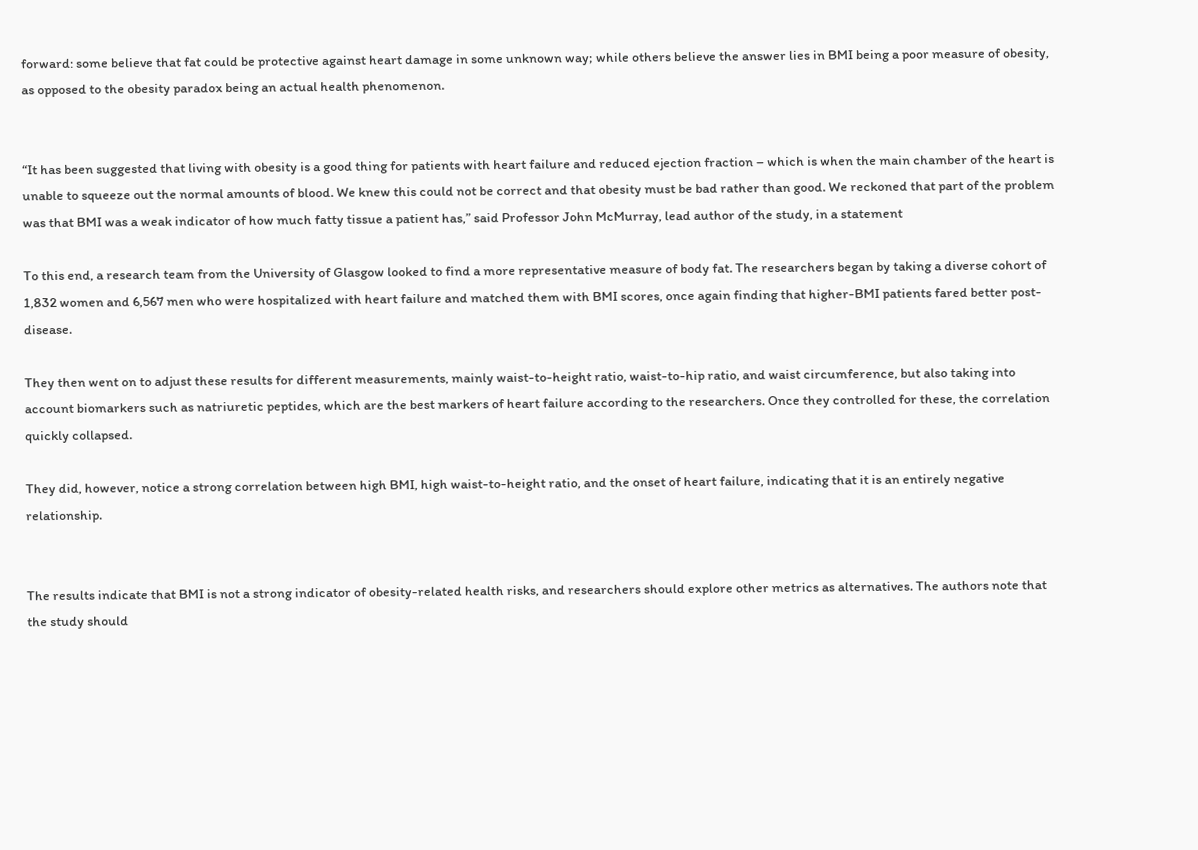forward: some believe that fat could be protective against heart damage in some unknown way; while others believe the answer lies in BMI being a poor measure of obesity, as opposed to the obesity paradox being an actual health phenomenon.


“It has been suggested that living with obesity is a good thing for patients with heart failure and reduced ejection fraction – which is when the main chamber of the heart is unable to squeeze out the normal amounts of blood. We knew this could not be correct and that obesity must be bad rather than good. We reckoned that part of the problem was that BMI was a weak indicator of how much fatty tissue a patient has,” said Professor John McMurray, lead author of the study, in a statement

To this end, a research team from the University of Glasgow looked to find a more representative measure of body fat. The researchers began by taking a diverse cohort of 1,832 women and 6,567 men who were hospitalized with heart failure and matched them with BMI scores, once again finding that higher-BMI patients fared better post-disease.

They then went on to adjust these results for different measurements, mainly waist-to-height ratio, waist-to-hip ratio, and waist circumference, but also taking into account biomarkers such as natriuretic peptides, which are the best markers of heart failure according to the researchers. Once they controlled for these, the correlation quickly collapsed.

They did, however, notice a strong correlation between high BMI, high waist-to-height ratio, and the onset of heart failure, indicating that it is an entirely negative relationship.


The results indicate that BMI is not a strong indicator of obesity-related health risks, and researchers should explore other metrics as alternatives. The authors note that the study should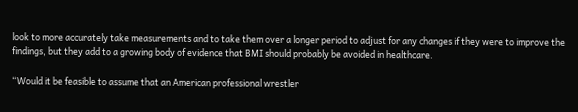look to more accurately take measurements and to take them over a longer period to adjust for any changes if they were to improve the findings, but they add to a growing body of evidence that BMI should probably be avoided in healthcare.

“Would it be feasible to assume that an American professional wrestler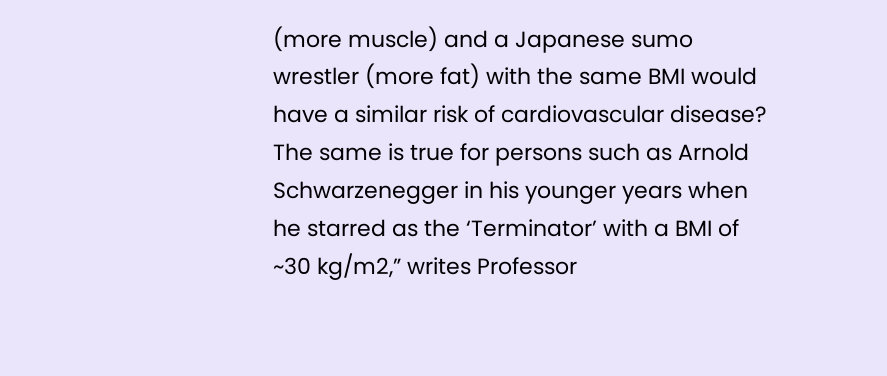(more muscle) and a Japanese sumo wrestler (more fat) with the same BMI would have a similar risk of cardiovascular disease? The same is true for persons such as Arnold Schwarzenegger in his younger years when he starred as the ‘Terminator’ with a BMI of ~30 kg/m2,” writes Professor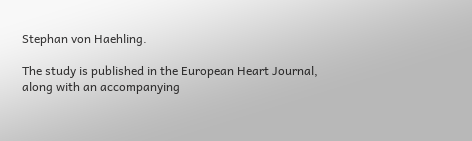Stephan von Haehling.

The study is published in the European Heart Journal, along with an accompanying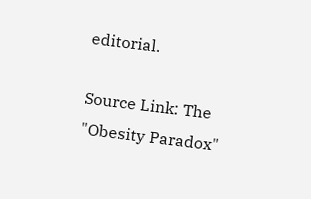editorial.

Source Link: The "Obesity Paradox"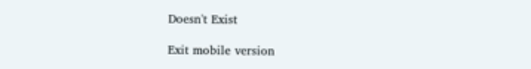Doesn't Exist

Exit mobile version